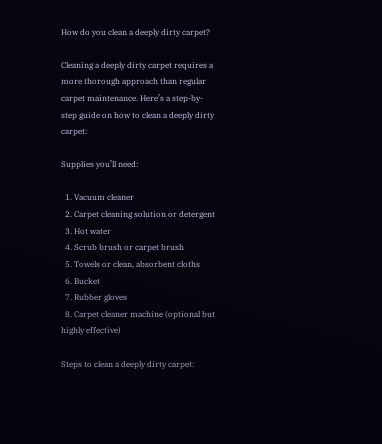How do you clean a deeply dirty carpet?

Cleaning a deeply dirty carpet requires a more thorough approach than regular carpet maintenance. Here’s a step-by-step guide on how to clean a deeply dirty carpet:

Supplies you’ll need:

  1. Vacuum cleaner
  2. Carpet cleaning solution or detergent
  3. Hot water
  4. Scrub brush or carpet brush
  5. Towels or clean, absorbent cloths
  6. Bucket
  7. Rubber gloves
  8. Carpet cleaner machine (optional but highly effective)

Steps to clean a deeply dirty carpet: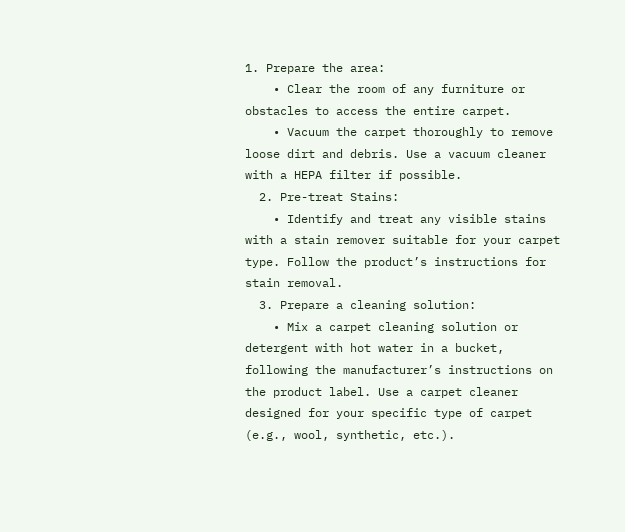1. Prepare the area:
    • Clear the room of any furniture or obstacles to access the entire carpet.
    • Vacuum the carpet thoroughly to remove loose dirt and debris. Use a vacuum cleaner with a HEPA filter if possible.
  2. Pre-treat Stains:
    • Identify and treat any visible stains with a stain remover suitable for your carpet type. Follow the product’s instructions for stain removal.
  3. Prepare a cleaning solution:
    • Mix a carpet cleaning solution or detergent with hot water in a bucket, following the manufacturer’s instructions on the product label. Use a carpet cleaner designed for your specific type of carpet (e.g., wool, synthetic, etc.).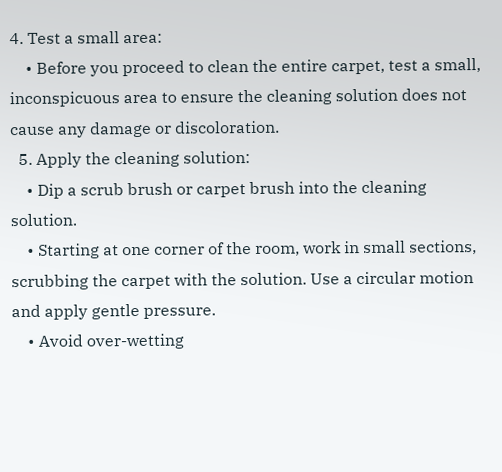4. Test a small area:
    • Before you proceed to clean the entire carpet, test a small, inconspicuous area to ensure the cleaning solution does not cause any damage or discoloration.
  5. Apply the cleaning solution:
    • Dip a scrub brush or carpet brush into the cleaning solution.
    • Starting at one corner of the room, work in small sections, scrubbing the carpet with the solution. Use a circular motion and apply gentle pressure.
    • Avoid over-wetting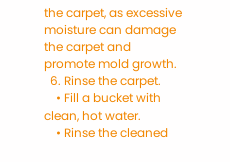the carpet, as excessive moisture can damage the carpet and promote mold growth.
  6. Rinse the carpet.
    • Fill a bucket with clean, hot water.
    • Rinse the cleaned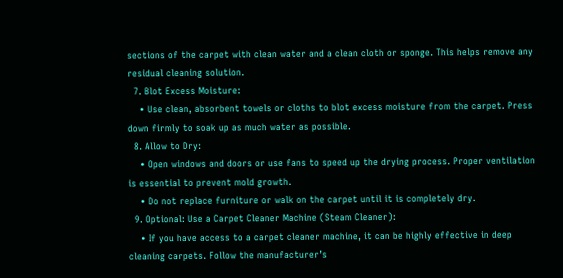sections of the carpet with clean water and a clean cloth or sponge. This helps remove any residual cleaning solution.
  7. Blot Excess Moisture:
    • Use clean, absorbent towels or cloths to blot excess moisture from the carpet. Press down firmly to soak up as much water as possible.
  8. Allow to Dry:
    • Open windows and doors or use fans to speed up the drying process. Proper ventilation is essential to prevent mold growth.
    • Do not replace furniture or walk on the carpet until it is completely dry.
  9. Optional: Use a Carpet Cleaner Machine (Steam Cleaner):
    • If you have access to a carpet cleaner machine, it can be highly effective in deep cleaning carpets. Follow the manufacturer’s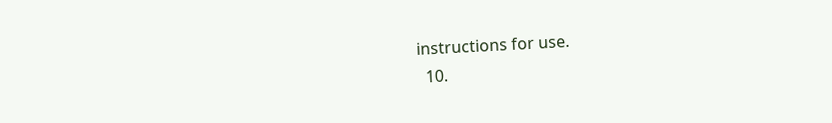instructions for use.
  10.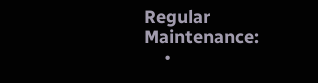Regular Maintenance:
    •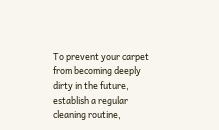To prevent your carpet from becoming deeply dirty in the future, establish a regular cleaning routine,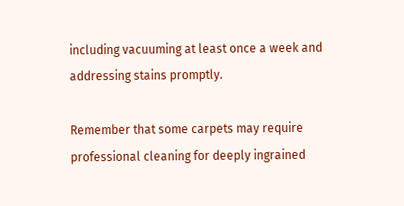including vacuuming at least once a week and addressing stains promptly.

Remember that some carpets may require professional cleaning for deeply ingrained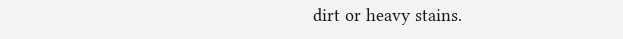dirt or heavy stains.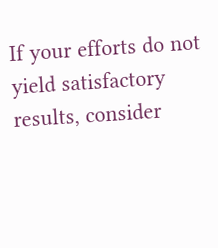If your efforts do not yield satisfactory results, consider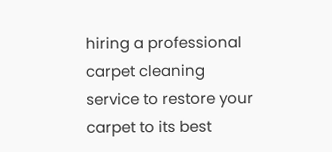hiring a professional carpet cleaning service to restore your carpet to its best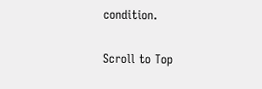condition.

Scroll to Top